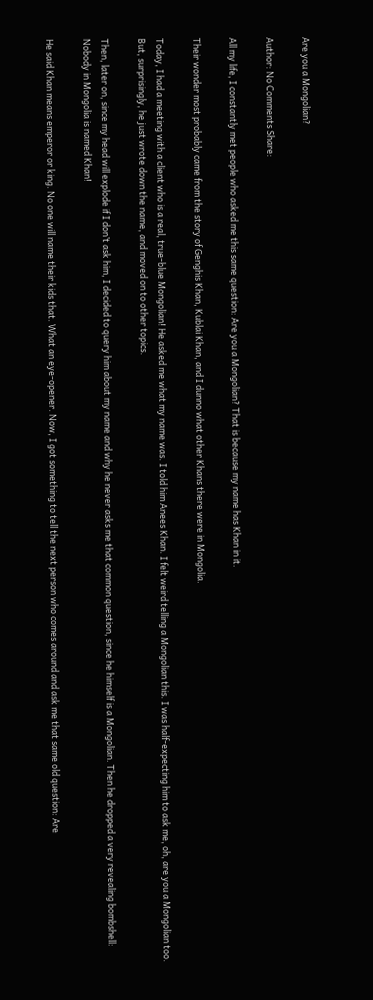Are you a Mongolian?

Author: No Comments Share:

All my life, I constantly met people who asked me this same question: Are you a Mongolian? That is because my name has Khan in it.

Their wonder most probably came from the story of Genghis Khan, Kublai Khan, and I dunno what other Khans there were in Mongolia.

Today, I had a meeting with a client who is a real, true-blue Mongolian! He asked me what my name was. I told him Anees Khan. I felt weird telling a Mongolian this. I was half-expecting him to ask me, oh, are you a Mongolian too. But, surprisingly, he just wrote down the name, and moved on to other topics.

Then, later on, since my head will explode if I don’t ask him, I decided to query him about my name and why he never asks me that common question, since he himself is a Mongolian. Then he dropped a very revealing bombshell: Nobody in Mongolia is named Khan!

He said Khan means emperor or king. No one will name their kids that. What an eye-opener. Now, I got something to tell the next person who comes around and ask me that same old question: Are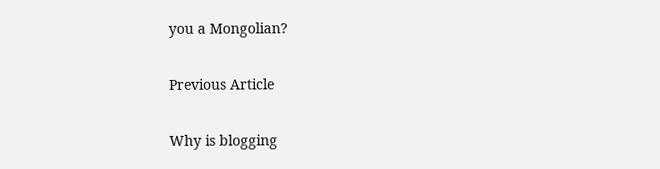you a Mongolian?

Previous Article

Why is blogging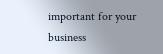important for your business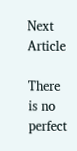Next Article

There is no perfect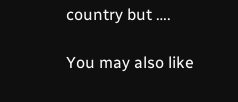country but ….

You may also like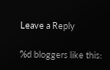Leave a Reply

%d bloggers like this: